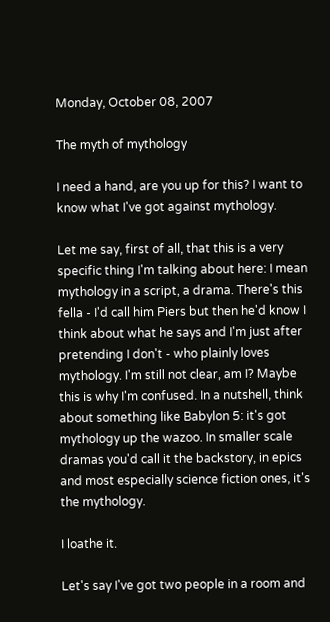Monday, October 08, 2007

The myth of mythology

I need a hand, are you up for this? I want to know what I've got against mythology.

Let me say, first of all, that this is a very specific thing I'm talking about here: I mean mythology in a script, a drama. There's this fella - I'd call him Piers but then he'd know I think about what he says and I'm just after pretending I don't - who plainly loves mythology. I'm still not clear, am I? Maybe this is why I'm confused. In a nutshell, think about something like Babylon 5: it's got mythology up the wazoo. In smaller scale dramas you'd call it the backstory, in epics and most especially science fiction ones, it's the mythology.

I loathe it.

Let's say I've got two people in a room and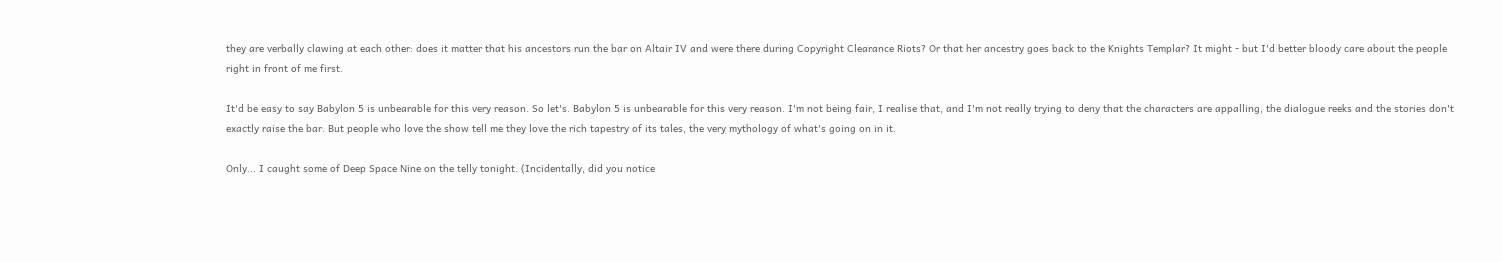they are verbally clawing at each other: does it matter that his ancestors run the bar on Altair IV and were there during Copyright Clearance Riots? Or that her ancestry goes back to the Knights Templar? It might - but I'd better bloody care about the people right in front of me first.

It'd be easy to say Babylon 5 is unbearable for this very reason. So let's. Babylon 5 is unbearable for this very reason. I'm not being fair, I realise that, and I'm not really trying to deny that the characters are appalling, the dialogue reeks and the stories don't exactly raise the bar. But people who love the show tell me they love the rich tapestry of its tales, the very mythology of what's going on in it.

Only... I caught some of Deep Space Nine on the telly tonight. (Incidentally, did you notice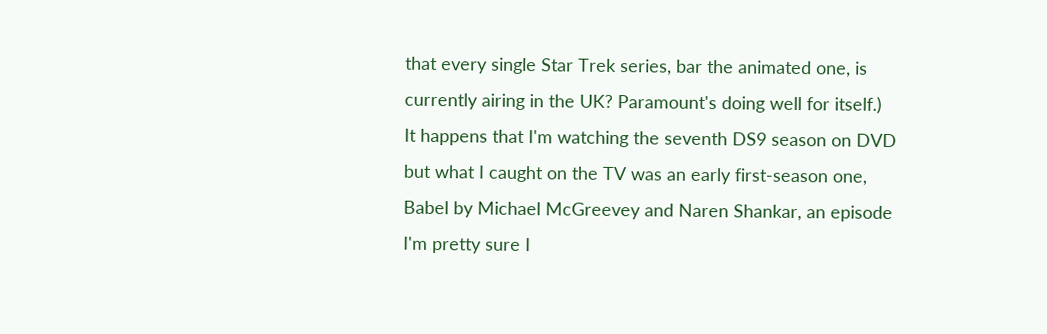that every single Star Trek series, bar the animated one, is currently airing in the UK? Paramount's doing well for itself.)  It happens that I'm watching the seventh DS9 season on DVD but what I caught on the TV was an early first-season one, Babel by Michael McGreevey and Naren Shankar, an episode I'm pretty sure I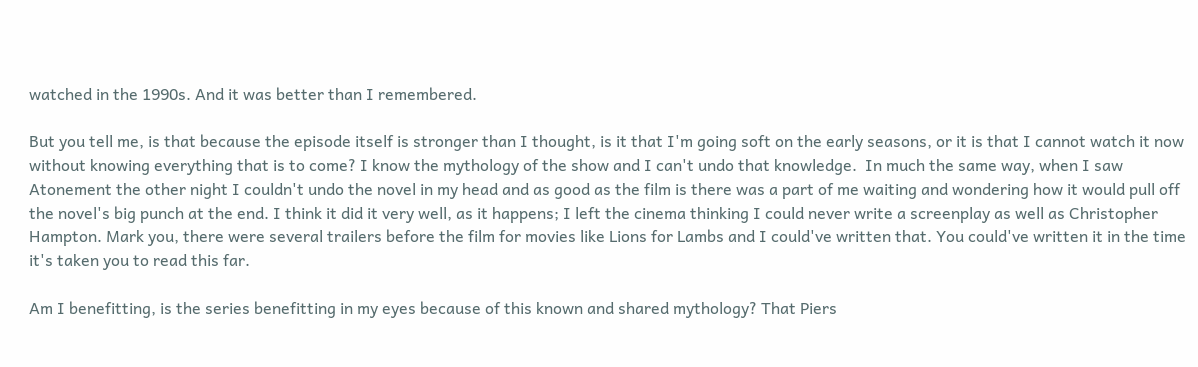watched in the 1990s. And it was better than I remembered.

But you tell me, is that because the episode itself is stronger than I thought, is it that I'm going soft on the early seasons, or it is that I cannot watch it now without knowing everything that is to come? I know the mythology of the show and I can't undo that knowledge.  In much the same way, when I saw Atonement the other night I couldn't undo the novel in my head and as good as the film is there was a part of me waiting and wondering how it would pull off the novel's big punch at the end. I think it did it very well, as it happens; I left the cinema thinking I could never write a screenplay as well as Christopher Hampton. Mark you, there were several trailers before the film for movies like Lions for Lambs and I could've written that. You could've written it in the time it's taken you to read this far.

Am I benefitting, is the series benefitting in my eyes because of this known and shared mythology? That Piers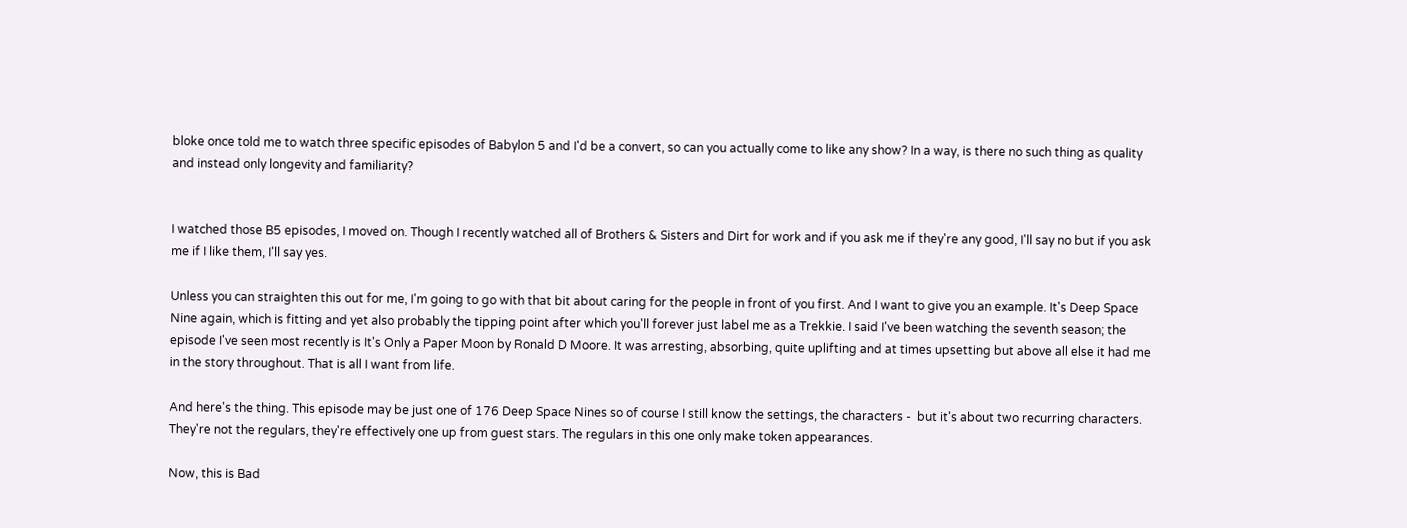bloke once told me to watch three specific episodes of Babylon 5 and I'd be a convert, so can you actually come to like any show? In a way, is there no such thing as quality and instead only longevity and familiarity?


I watched those B5 episodes, I moved on. Though I recently watched all of Brothers & Sisters and Dirt for work and if you ask me if they're any good, I'll say no but if you ask me if I like them, I'll say yes.

Unless you can straighten this out for me, I'm going to go with that bit about caring for the people in front of you first. And I want to give you an example. It's Deep Space Nine again, which is fitting and yet also probably the tipping point after which you'll forever just label me as a Trekkie. I said I've been watching the seventh season; the episode I've seen most recently is It's Only a Paper Moon by Ronald D Moore. It was arresting, absorbing, quite uplifting and at times upsetting but above all else it had me in the story throughout. That is all I want from life.

And here's the thing. This episode may be just one of 176 Deep Space Nines so of course I still know the settings, the characters -  but it's about two recurring characters. They're not the regulars, they're effectively one up from guest stars. The regulars in this one only make token appearances.

Now, this is Bad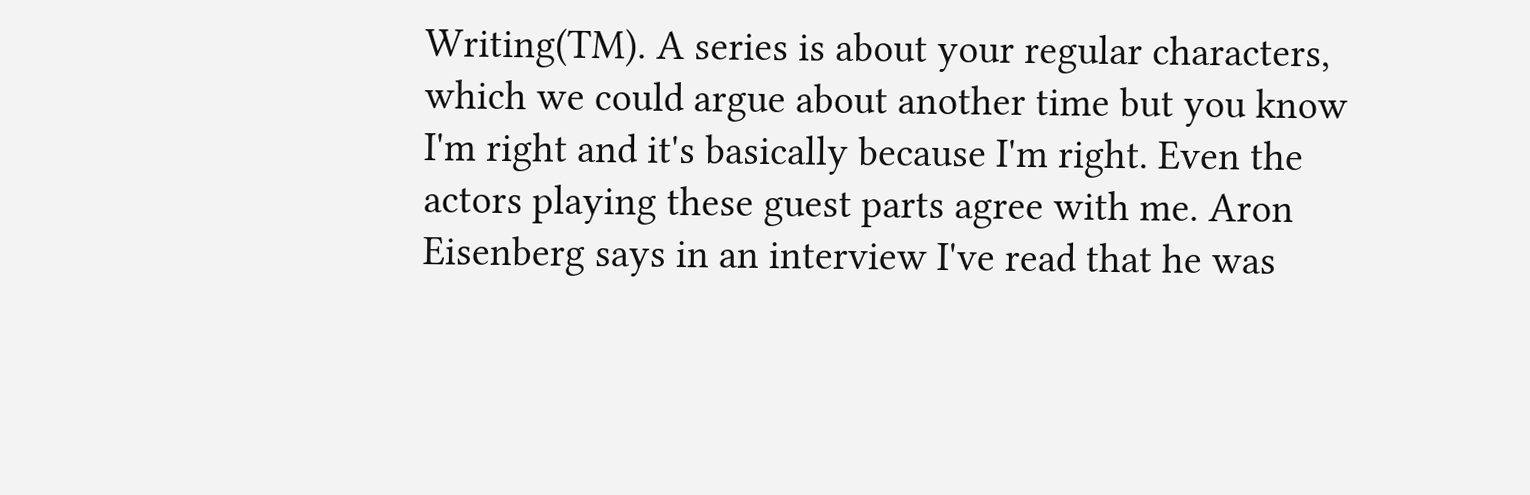Writing(TM). A series is about your regular characters, which we could argue about another time but you know I'm right and it's basically because I'm right. Even the actors playing these guest parts agree with me. Aron Eisenberg says in an interview I've read that he was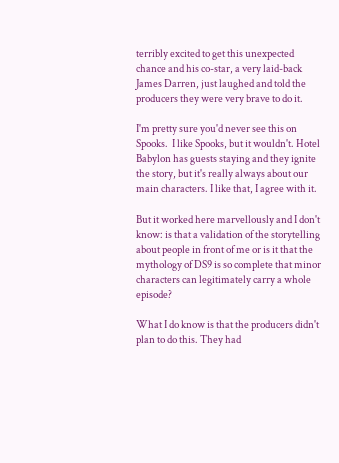terribly excited to get this unexpected chance and his co-star, a very laid-back James Darren, just laughed and told the producers they were very brave to do it.

I'm pretty sure you'd never see this on Spooks.  I like Spooks, but it wouldn't. Hotel Babylon has guests staying and they ignite the story, but it's really always about our main characters. I like that, I agree with it.

But it worked here marvellously and I don't know: is that a validation of the storytelling about people in front of me or is it that the mythology of DS9 is so complete that minor characters can legitimately carry a whole episode?

What I do know is that the producers didn't plan to do this. They had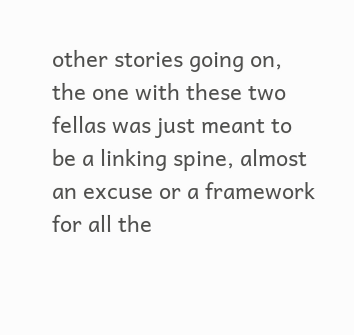other stories going on, the one with these two fellas was just meant to be a linking spine, almost an excuse or a framework for all the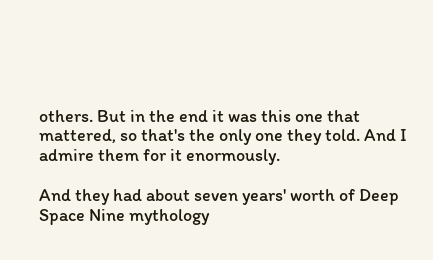others. But in the end it was this one that mattered, so that's the only one they told. And I admire them for it enormously.

And they had about seven years' worth of Deep Space Nine mythology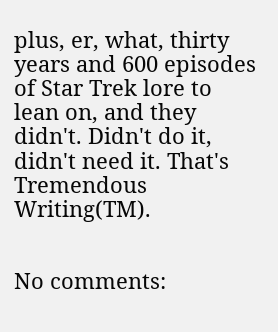plus, er, what, thirty years and 600 episodes of Star Trek lore to lean on, and they didn't. Didn't do it, didn't need it. That's Tremendous Writing(TM).


No comments: